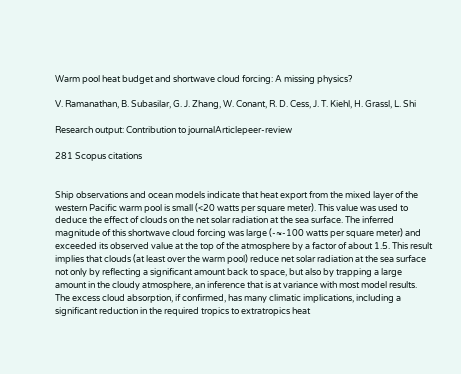Warm pool heat budget and shortwave cloud forcing: A missing physics?

V. Ramanathan, B. Subasilar, G. J. Zhang, W. Conant, R. D. Cess, J. T. Kiehl, H. Grassl, L. Shi

Research output: Contribution to journalArticlepeer-review

281 Scopus citations


Ship observations and ocean models indicate that heat export from the mixed layer of the western Pacific warm pool is small (<20 watts per square meter). This value was used to deduce the effect of clouds on the net solar radiation at the sea surface. The inferred magnitude of this shortwave cloud forcing was large (-≈-100 watts per square meter) and exceeded its observed value at the top of the atmosphere by a factor of about 1.5. This result implies that clouds (at least over the warm pool) reduce net solar radiation at the sea surface not only by reflecting a significant amount back to space, but also by trapping a large amount in the cloudy atmosphere, an inference that is at variance with most model results. The excess cloud absorption, if confirmed, has many climatic implications, including a significant reduction in the required tropics to extratropics heat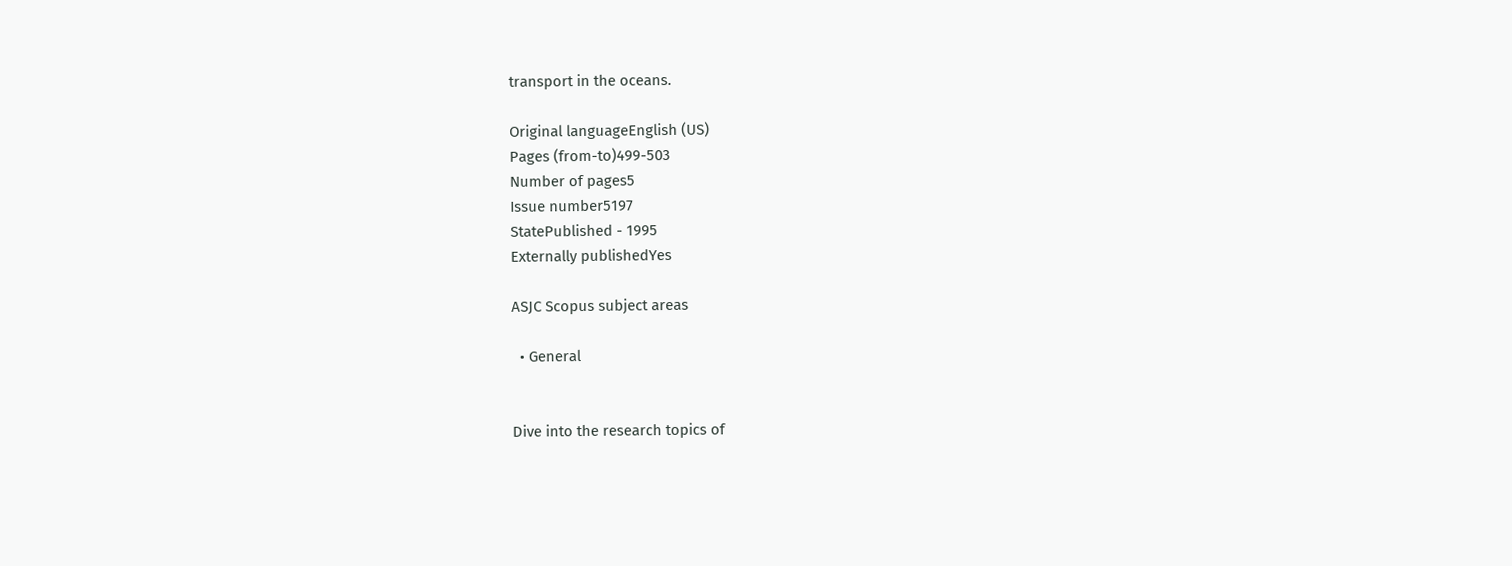transport in the oceans.

Original languageEnglish (US)
Pages (from-to)499-503
Number of pages5
Issue number5197
StatePublished - 1995
Externally publishedYes

ASJC Scopus subject areas

  • General


Dive into the research topics of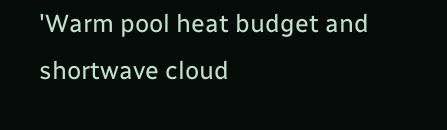'Warm pool heat budget and shortwave cloud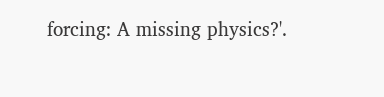forcing: A missing physics?'.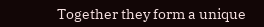Together they form a unique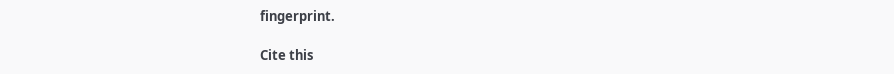fingerprint.

Cite this